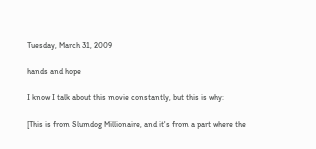Tuesday, March 31, 2009

hands and hope

I know I talk about this movie constantly, but this is why:

[This is from Slumdog Millionaire, and it's from a part where the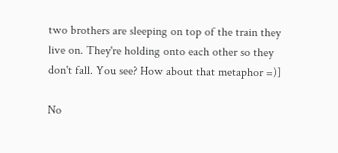two brothers are sleeping on top of the train they live on. They're holding onto each other so they don't fall. You see? How about that metaphor =)]

No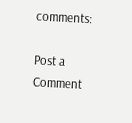comments:

Post a Comment